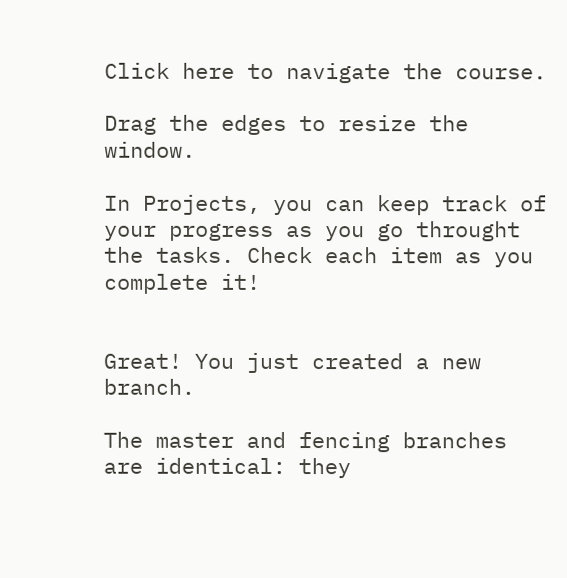Click here to navigate the course.

Drag the edges to resize the window.

In Projects, you can keep track of your progress as you go throught the tasks. Check each item as you complete it!


Great! You just created a new branch.

The master and fencing branches are identical: they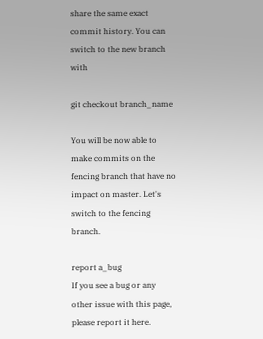share the same exact commit history. You can switch to the new branch with

git checkout branch_name

You will be now able to make commits on the fencing branch that have no impact on master. Let's switch to the fencing branch.

report a_bug
If you see a bug or any other issue with this page, please report it here.